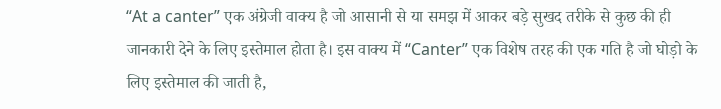“At a canter” एक अंग्रेजी वाक्य है जो आसानी से या समझ में आकर बड़े सुखद तरीके से कुछ की ही जानकारी देने के लिए इस्तेमाल होता है। इस वाक्य में “Canter” एक विशेष तरह की एक गति है जो घोड़ो के लिए इस्तेमाल की जाती है,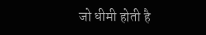जो धीमी होती है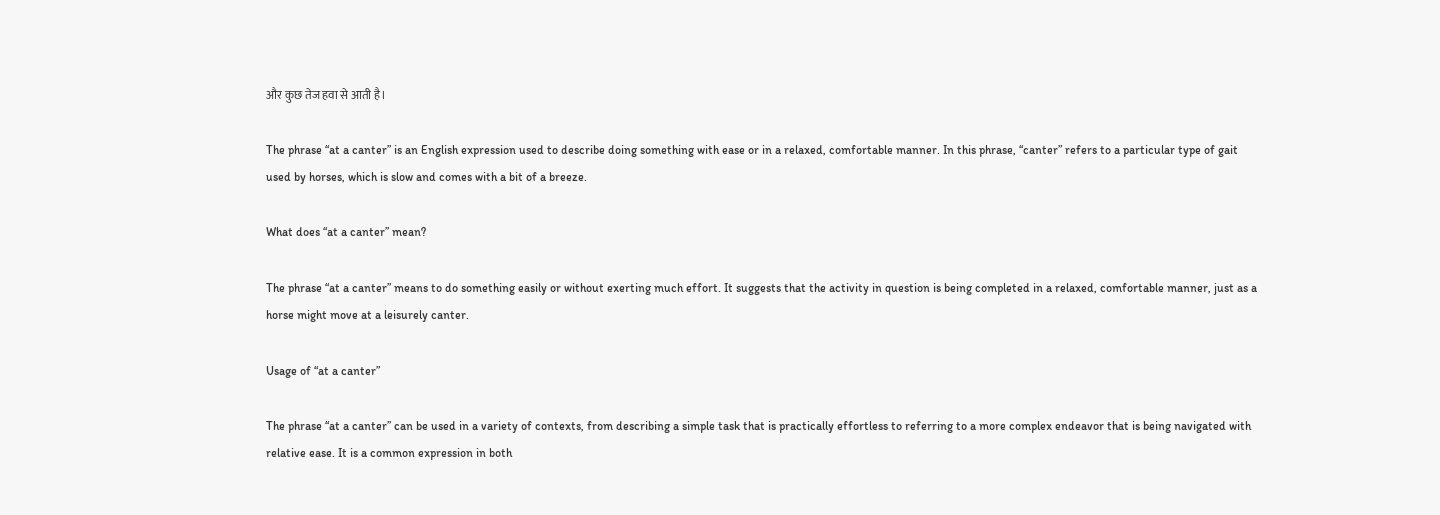और कुछ तेज हवा से आती है।

The phrase “at a canter” is an English expression used to describe doing something with ease or in a relaxed, comfortable manner. In this phrase, “canter” refers to a particular type of gait used by horses, which is slow and comes with a bit of a breeze.

What does “at a canter” mean?

The phrase “at a canter” means to do something easily or without exerting much effort. It suggests that the activity in question is being completed in a relaxed, comfortable manner, just as a horse might move at a leisurely canter.

Usage of “at a canter”

The phrase “at a canter” can be used in a variety of contexts, from describing a simple task that is practically effortless to referring to a more complex endeavor that is being navigated with relative ease. It is a common expression in both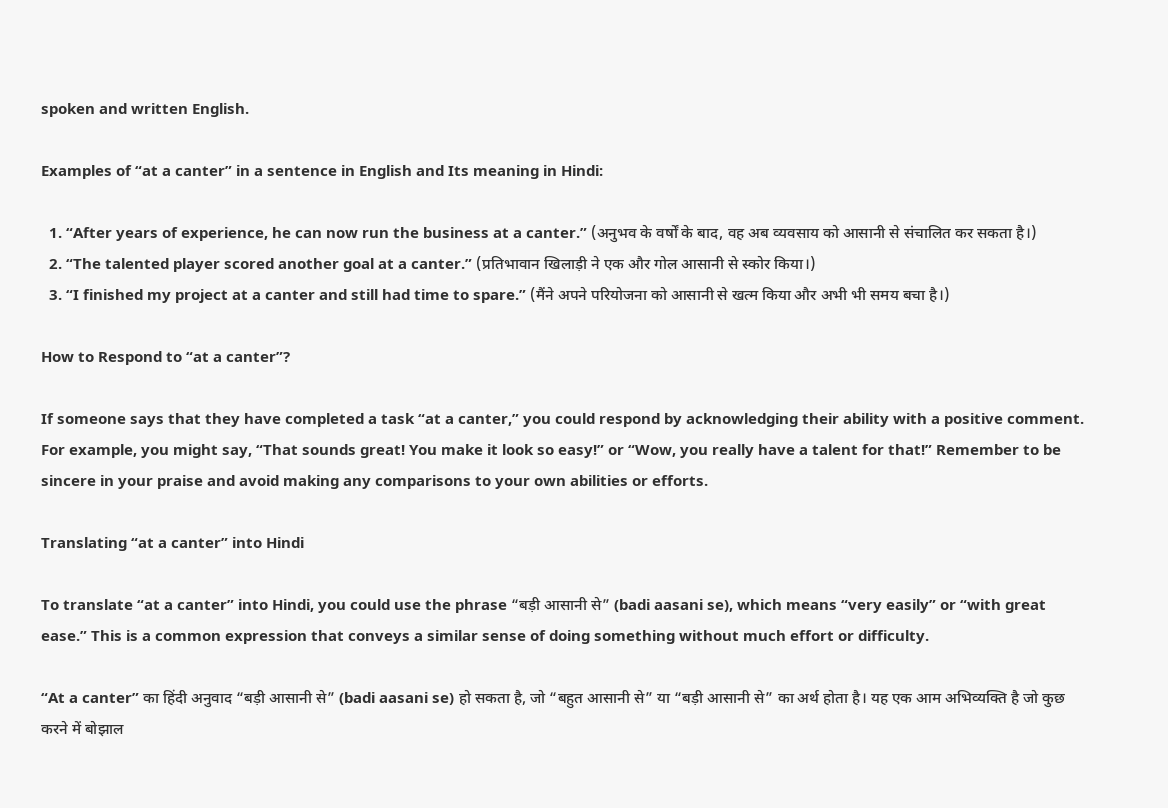spoken and written English.

Examples of “at a canter” in a sentence in English and Its meaning in Hindi:

  1. “After years of experience, he can now run the business at a canter.” (अनुभव के वर्षों के बाद, वह अब व्यवसाय को आसानी से संचालित कर सकता है।)
  2. “The talented player scored another goal at a canter.” (प्रतिभावान खिलाड़ी ने एक और गोल आसानी से स्कोर किया।)
  3. “I finished my project at a canter and still had time to spare.” (मैंने अपने परियोजना को आसानी से खत्म किया और अभी भी समय बचा है।)

How to Respond to “at a canter”?

If someone says that they have completed a task “at a canter,” you could respond by acknowledging their ability with a positive comment. For example, you might say, “That sounds great! You make it look so easy!” or “Wow, you really have a talent for that!” Remember to be sincere in your praise and avoid making any comparisons to your own abilities or efforts.

Translating “at a canter” into Hindi

To translate “at a canter” into Hindi, you could use the phrase “बड़ी आसानी से” (badi aasani se), which means “very easily” or “with great ease.” This is a common expression that conveys a similar sense of doing something without much effort or difficulty.

“At a canter” का हिंदी अनुवाद “बड़ी आसानी से” (badi aasani se) हो सकता है, जो “बहुत आसानी से” या “बड़ी आसानी से” का अर्थ होता है। यह एक आम अभिव्यक्ति है जो कुछ करने में बोझाल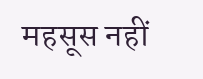महसूस नहीं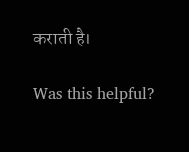कराती है।

Was this helpful?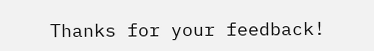Thanks for your feedback!